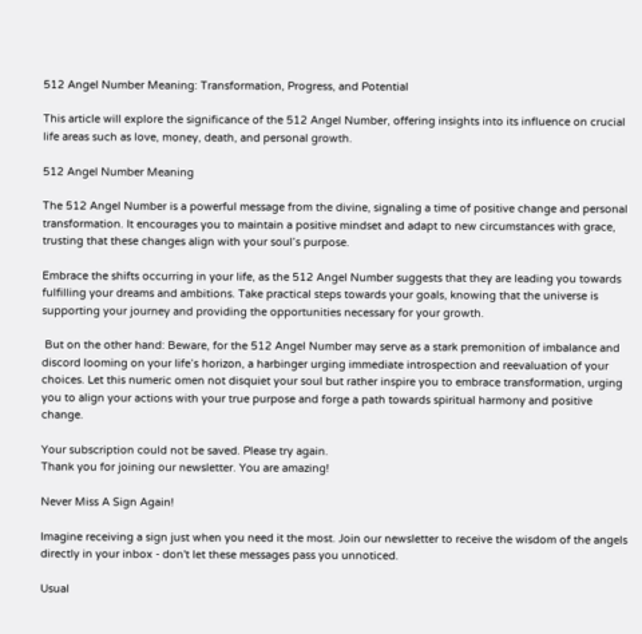512 Angel Number Meaning: Transformation, Progress, and Potential

This article will explore the significance of the 512 Angel Number, offering insights into its influence on crucial life areas such as love, money, death, and personal growth.

512 Angel Number Meaning

The 512 Angel Number is a powerful message from the divine, signaling a time of positive change and personal transformation. It encourages you to maintain a positive mindset and adapt to new circumstances with grace, trusting that these changes align with your soul’s purpose.

Embrace the shifts occurring in your life, as the 512 Angel Number suggests that they are leading you towards fulfilling your dreams and ambitions. Take practical steps towards your goals, knowing that the universe is supporting your journey and providing the opportunities necessary for your growth.

 But on the other hand: Beware, for the 512 Angel Number may serve as a stark premonition of imbalance and discord looming on your life’s horizon, a harbinger urging immediate introspection and reevaluation of your choices. Let this numeric omen not disquiet your soul but rather inspire you to embrace transformation, urging you to align your actions with your true purpose and forge a path towards spiritual harmony and positive change.

Your subscription could not be saved. Please try again.
Thank you for joining our newsletter. You are amazing!

Never Miss A Sign Again!

Imagine receiving a sign just when you need it the most. Join our newsletter to receive the wisdom of the angels directly in your inbox - don't let these messages pass you unnoticed.

Usual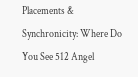Placements & Synchronicity: Where Do You See 512 Angel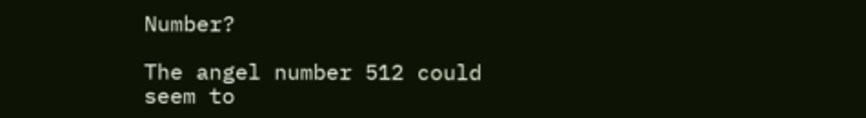Number?

The angel number 512 could seem to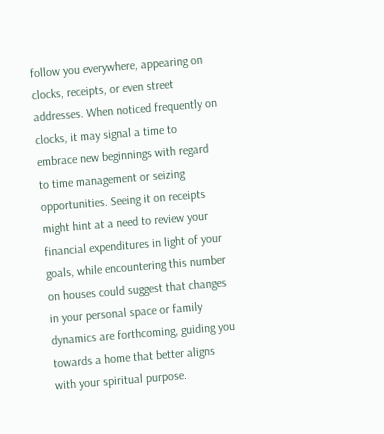follow you everywhere, appearing on clocks, receipts, or even street addresses. When noticed frequently on clocks, it may signal a time to embrace new beginnings with regard to time management or seizing opportunities. Seeing it on receipts might hint at a need to review your financial expenditures in light of your goals, while encountering this number on houses could suggest that changes in your personal space or family dynamics are forthcoming, guiding you towards a home that better aligns with your spiritual purpose.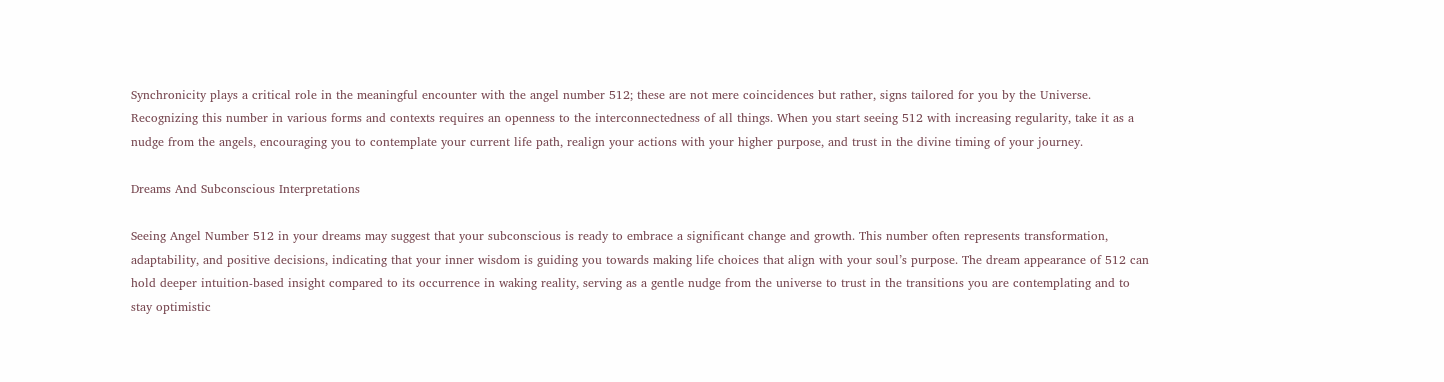Synchronicity plays a critical role in the meaningful encounter with the angel number 512; these are not mere coincidences but rather, signs tailored for you by the Universe. Recognizing this number in various forms and contexts requires an openness to the interconnectedness of all things. When you start seeing 512 with increasing regularity, take it as a nudge from the angels, encouraging you to contemplate your current life path, realign your actions with your higher purpose, and trust in the divine timing of your journey.

Dreams And Subconscious Interpretations

Seeing Angel Number 512 in your dreams may suggest that your subconscious is ready to embrace a significant change and growth. This number often represents transformation, adaptability, and positive decisions, indicating that your inner wisdom is guiding you towards making life choices that align with your soul’s purpose. The dream appearance of 512 can hold deeper intuition-based insight compared to its occurrence in waking reality, serving as a gentle nudge from the universe to trust in the transitions you are contemplating and to stay optimistic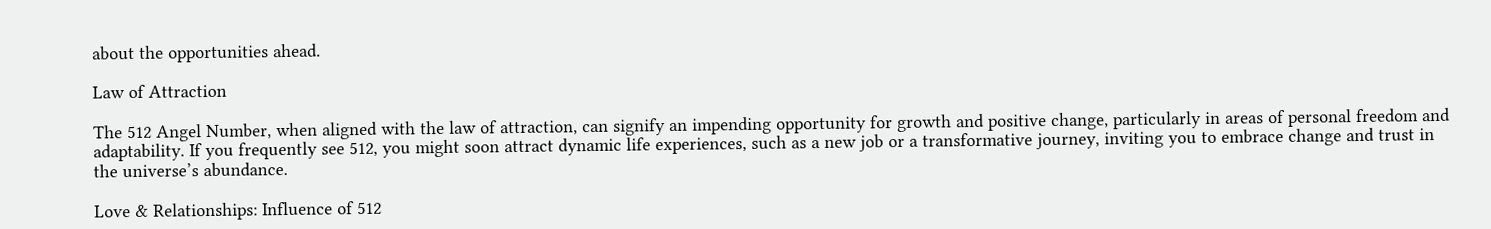about the opportunities ahead.

Law of Attraction

The 512 Angel Number, when aligned with the law of attraction, can signify an impending opportunity for growth and positive change, particularly in areas of personal freedom and adaptability. If you frequently see 512, you might soon attract dynamic life experiences, such as a new job or a transformative journey, inviting you to embrace change and trust in the universe’s abundance.

Love & Relationships: Influence of 512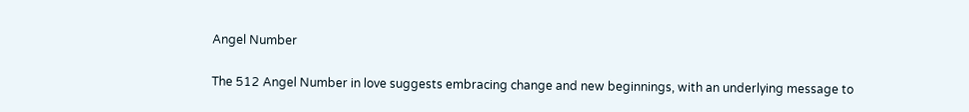Angel Number

The 512 Angel Number in love suggests embracing change and new beginnings, with an underlying message to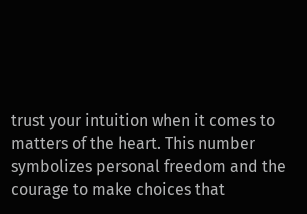trust your intuition when it comes to matters of the heart. This number symbolizes personal freedom and the courage to make choices that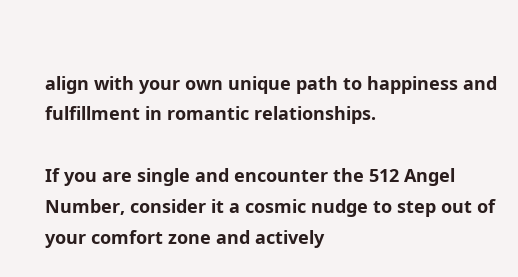align with your own unique path to happiness and fulfillment in romantic relationships.

If you are single and encounter the 512 Angel Number, consider it a cosmic nudge to step out of your comfort zone and actively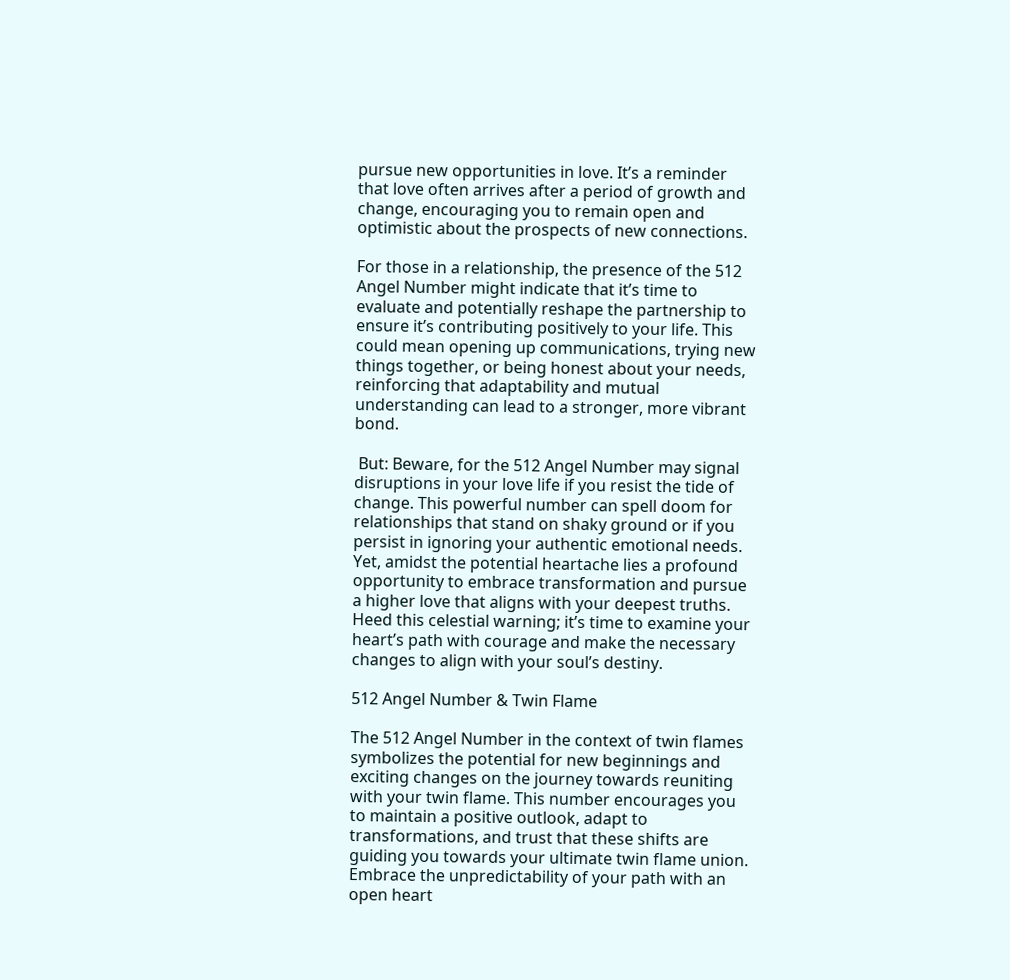pursue new opportunities in love. It’s a reminder that love often arrives after a period of growth and change, encouraging you to remain open and optimistic about the prospects of new connections.

For those in a relationship, the presence of the 512 Angel Number might indicate that it’s time to evaluate and potentially reshape the partnership to ensure it’s contributing positively to your life. This could mean opening up communications, trying new things together, or being honest about your needs, reinforcing that adaptability and mutual understanding can lead to a stronger, more vibrant bond.

 But: Beware, for the 512 Angel Number may signal disruptions in your love life if you resist the tide of change. This powerful number can spell doom for relationships that stand on shaky ground or if you persist in ignoring your authentic emotional needs. Yet, amidst the potential heartache lies a profound opportunity to embrace transformation and pursue a higher love that aligns with your deepest truths. Heed this celestial warning; it’s time to examine your heart’s path with courage and make the necessary changes to align with your soul’s destiny.

512 Angel Number & Twin Flame

The 512 Angel Number in the context of twin flames symbolizes the potential for new beginnings and exciting changes on the journey towards reuniting with your twin flame. This number encourages you to maintain a positive outlook, adapt to transformations, and trust that these shifts are guiding you towards your ultimate twin flame union. Embrace the unpredictability of your path with an open heart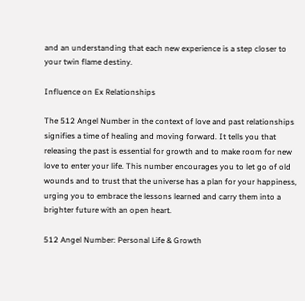and an understanding that each new experience is a step closer to your twin flame destiny.

Influence on Ex Relationships

The 512 Angel Number in the context of love and past relationships signifies a time of healing and moving forward. It tells you that releasing the past is essential for growth and to make room for new love to enter your life. This number encourages you to let go of old wounds and to trust that the universe has a plan for your happiness, urging you to embrace the lessons learned and carry them into a brighter future with an open heart.

512 Angel Number: Personal Life & Growth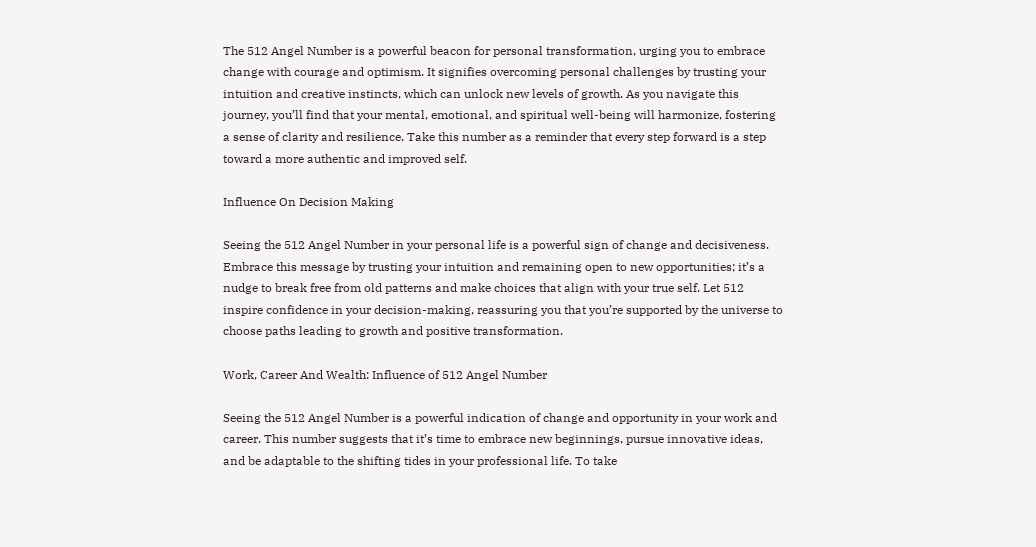The 512 Angel Number is a powerful beacon for personal transformation, urging you to embrace change with courage and optimism. It signifies overcoming personal challenges by trusting your intuition and creative instincts, which can unlock new levels of growth. As you navigate this journey, you’ll find that your mental, emotional, and spiritual well-being will harmonize, fostering a sense of clarity and resilience. Take this number as a reminder that every step forward is a step toward a more authentic and improved self.

Influence On Decision Making

Seeing the 512 Angel Number in your personal life is a powerful sign of change and decisiveness. Embrace this message by trusting your intuition and remaining open to new opportunities; it’s a nudge to break free from old patterns and make choices that align with your true self. Let 512 inspire confidence in your decision-making, reassuring you that you’re supported by the universe to choose paths leading to growth and positive transformation.

Work, Career And Wealth: Influence of 512 Angel Number

Seeing the 512 Angel Number is a powerful indication of change and opportunity in your work and career. This number suggests that it’s time to embrace new beginnings, pursue innovative ideas, and be adaptable to the shifting tides in your professional life. To take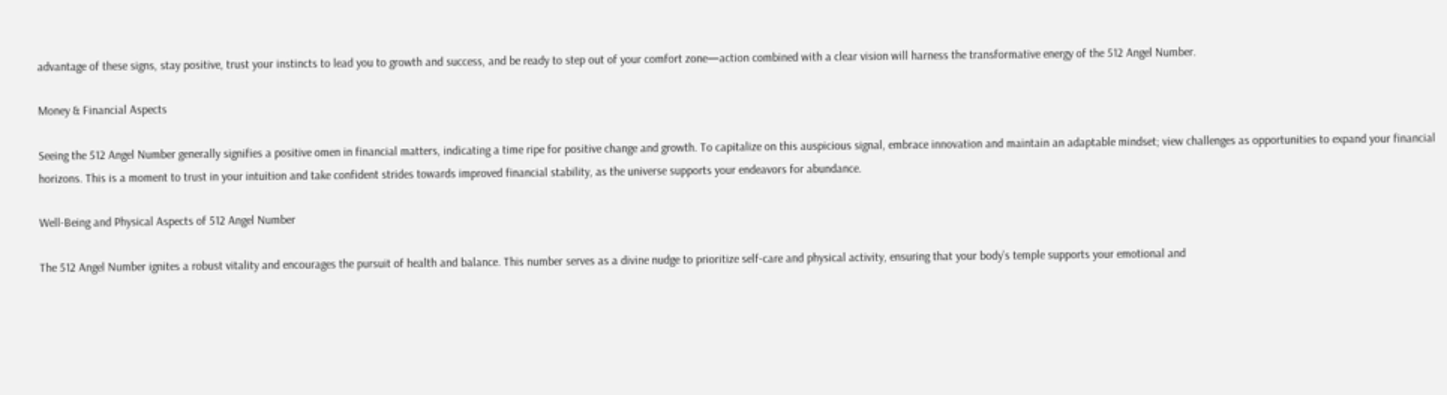advantage of these signs, stay positive, trust your instincts to lead you to growth and success, and be ready to step out of your comfort zone—action combined with a clear vision will harness the transformative energy of the 512 Angel Number.

Money & Financial Aspects

Seeing the 512 Angel Number generally signifies a positive omen in financial matters, indicating a time ripe for positive change and growth. To capitalize on this auspicious signal, embrace innovation and maintain an adaptable mindset; view challenges as opportunities to expand your financial horizons. This is a moment to trust in your intuition and take confident strides towards improved financial stability, as the universe supports your endeavors for abundance.

Well-Being and Physical Aspects of 512 Angel Number

The 512 Angel Number ignites a robust vitality and encourages the pursuit of health and balance. This number serves as a divine nudge to prioritize self-care and physical activity, ensuring that your body’s temple supports your emotional and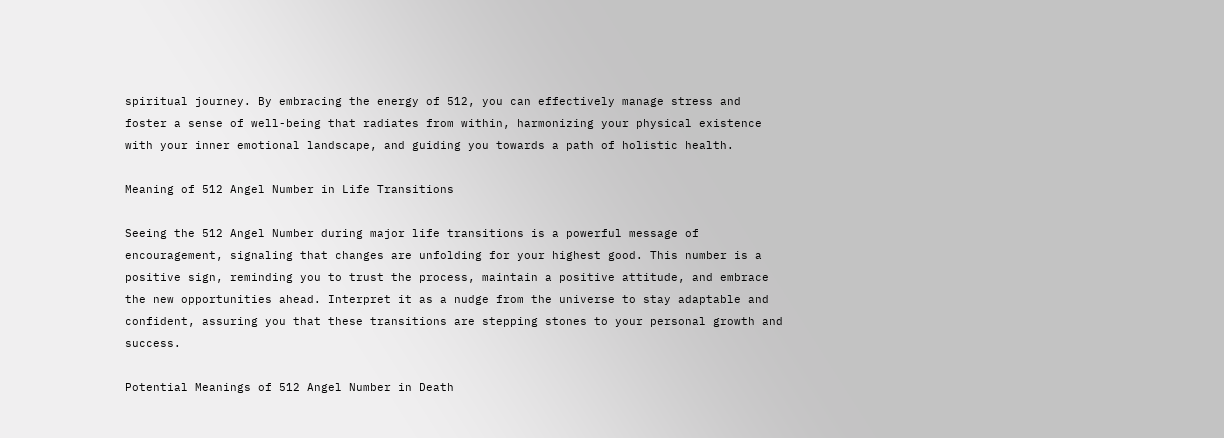spiritual journey. By embracing the energy of 512, you can effectively manage stress and foster a sense of well-being that radiates from within, harmonizing your physical existence with your inner emotional landscape, and guiding you towards a path of holistic health.

Meaning of 512 Angel Number in Life Transitions

Seeing the 512 Angel Number during major life transitions is a powerful message of encouragement, signaling that changes are unfolding for your highest good. This number is a positive sign, reminding you to trust the process, maintain a positive attitude, and embrace the new opportunities ahead. Interpret it as a nudge from the universe to stay adaptable and confident, assuring you that these transitions are stepping stones to your personal growth and success.

Potential Meanings of 512 Angel Number in Death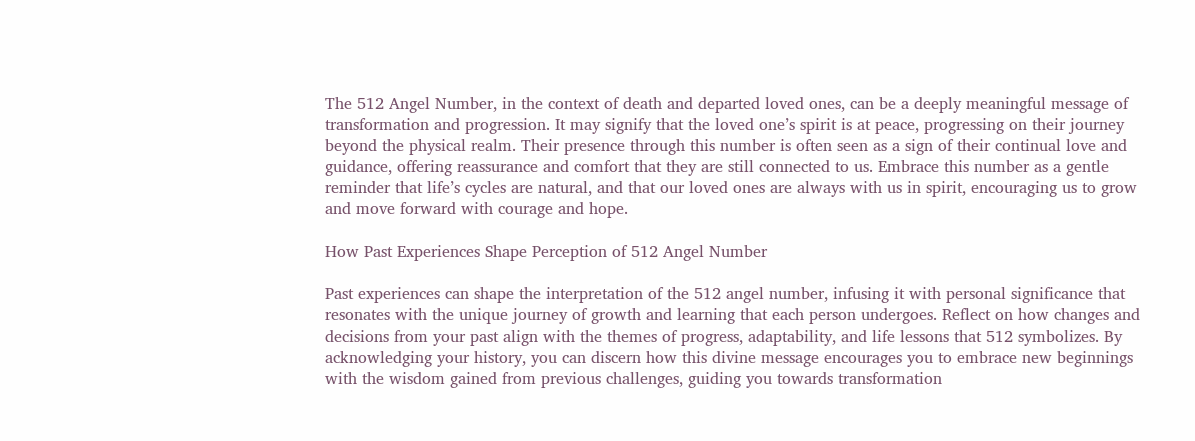The 512 Angel Number, in the context of death and departed loved ones, can be a deeply meaningful message of transformation and progression. It may signify that the loved one’s spirit is at peace, progressing on their journey beyond the physical realm. Their presence through this number is often seen as a sign of their continual love and guidance, offering reassurance and comfort that they are still connected to us. Embrace this number as a gentle reminder that life’s cycles are natural, and that our loved ones are always with us in spirit, encouraging us to grow and move forward with courage and hope.

How Past Experiences Shape Perception of 512 Angel Number

Past experiences can shape the interpretation of the 512 angel number, infusing it with personal significance that resonates with the unique journey of growth and learning that each person undergoes. Reflect on how changes and decisions from your past align with the themes of progress, adaptability, and life lessons that 512 symbolizes. By acknowledging your history, you can discern how this divine message encourages you to embrace new beginnings with the wisdom gained from previous challenges, guiding you towards transformation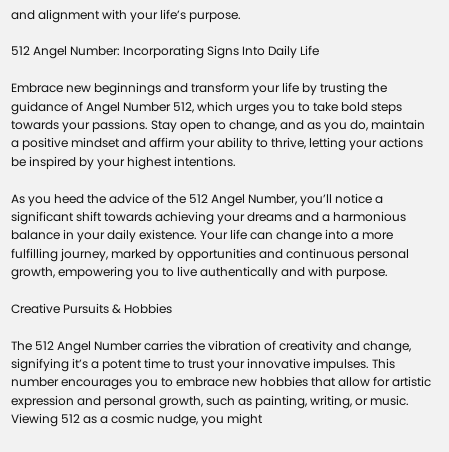and alignment with your life’s purpose.

512 Angel Number: Incorporating Signs Into Daily Life

Embrace new beginnings and transform your life by trusting the guidance of Angel Number 512, which urges you to take bold steps towards your passions. Stay open to change, and as you do, maintain a positive mindset and affirm your ability to thrive, letting your actions be inspired by your highest intentions.

As you heed the advice of the 512 Angel Number, you’ll notice a significant shift towards achieving your dreams and a harmonious balance in your daily existence. Your life can change into a more fulfilling journey, marked by opportunities and continuous personal growth, empowering you to live authentically and with purpose.

Creative Pursuits & Hobbies

The 512 Angel Number carries the vibration of creativity and change, signifying it’s a potent time to trust your innovative impulses. This number encourages you to embrace new hobbies that allow for artistic expression and personal growth, such as painting, writing, or music. Viewing 512 as a cosmic nudge, you might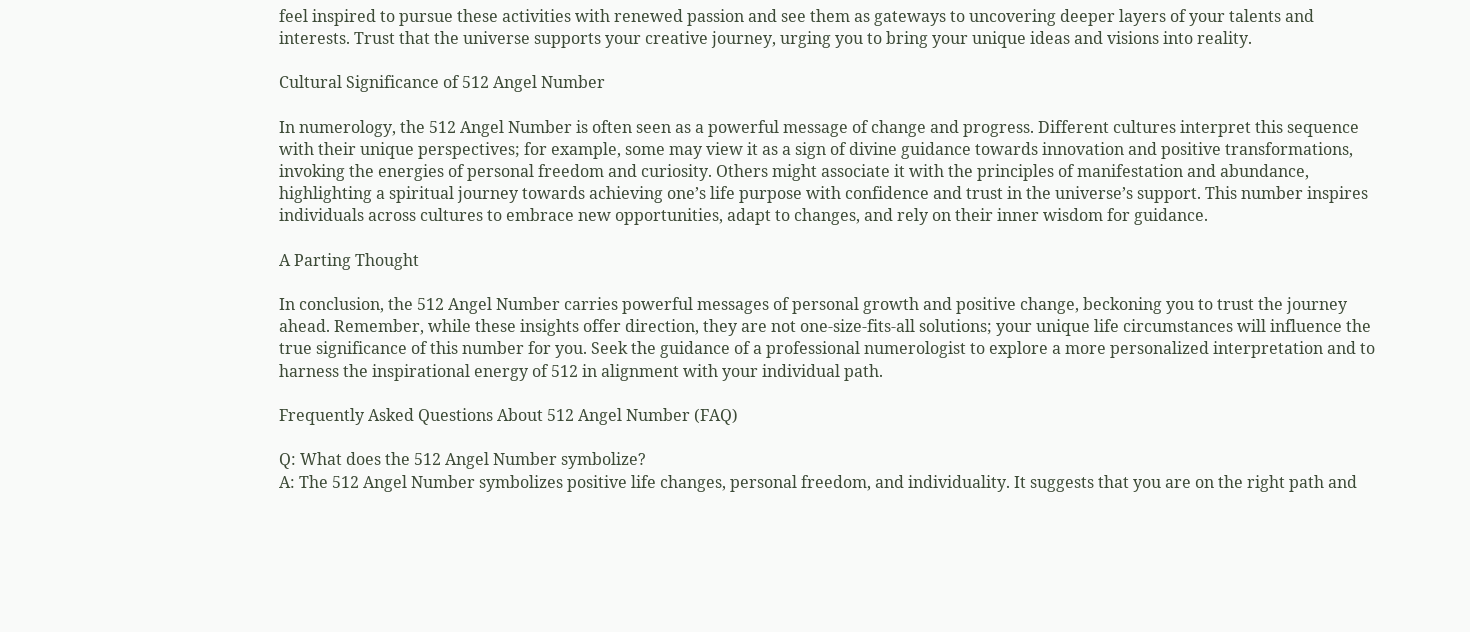feel inspired to pursue these activities with renewed passion and see them as gateways to uncovering deeper layers of your talents and interests. Trust that the universe supports your creative journey, urging you to bring your unique ideas and visions into reality.

Cultural Significance of 512 Angel Number

In numerology, the 512 Angel Number is often seen as a powerful message of change and progress. Different cultures interpret this sequence with their unique perspectives; for example, some may view it as a sign of divine guidance towards innovation and positive transformations, invoking the energies of personal freedom and curiosity. Others might associate it with the principles of manifestation and abundance, highlighting a spiritual journey towards achieving one’s life purpose with confidence and trust in the universe’s support. This number inspires individuals across cultures to embrace new opportunities, adapt to changes, and rely on their inner wisdom for guidance.

A Parting Thought

In conclusion, the 512 Angel Number carries powerful messages of personal growth and positive change, beckoning you to trust the journey ahead. Remember, while these insights offer direction, they are not one-size-fits-all solutions; your unique life circumstances will influence the true significance of this number for you. Seek the guidance of a professional numerologist to explore a more personalized interpretation and to harness the inspirational energy of 512 in alignment with your individual path.

Frequently Asked Questions About 512 Angel Number (FAQ)

Q: What does the 512 Angel Number symbolize?
A: The 512 Angel Number symbolizes positive life changes, personal freedom, and individuality. It suggests that you are on the right path and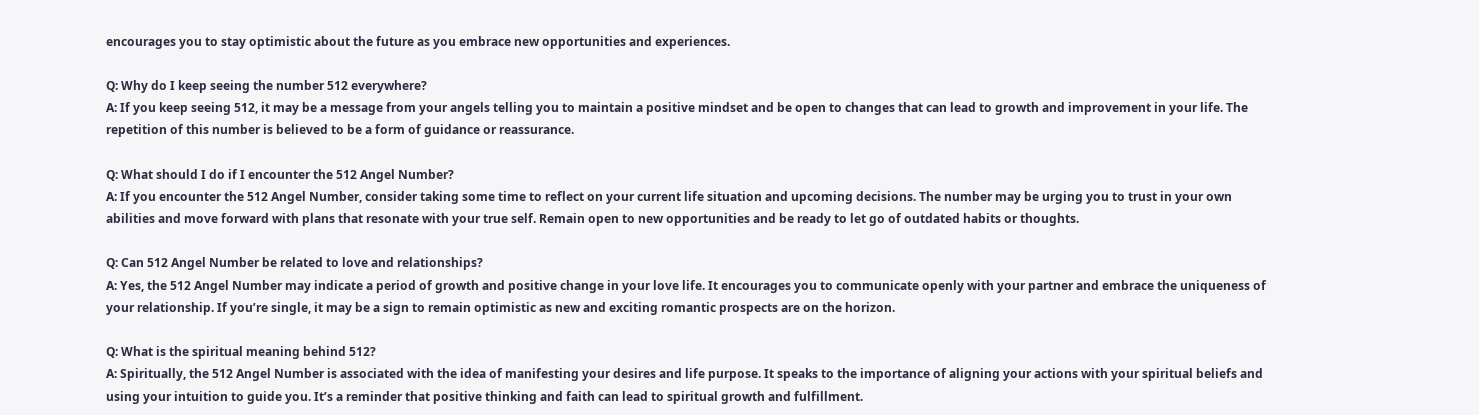encourages you to stay optimistic about the future as you embrace new opportunities and experiences.

Q: Why do I keep seeing the number 512 everywhere?
A: If you keep seeing 512, it may be a message from your angels telling you to maintain a positive mindset and be open to changes that can lead to growth and improvement in your life. The repetition of this number is believed to be a form of guidance or reassurance.

Q: What should I do if I encounter the 512 Angel Number?
A: If you encounter the 512 Angel Number, consider taking some time to reflect on your current life situation and upcoming decisions. The number may be urging you to trust in your own abilities and move forward with plans that resonate with your true self. Remain open to new opportunities and be ready to let go of outdated habits or thoughts.

Q: Can 512 Angel Number be related to love and relationships?
A: Yes, the 512 Angel Number may indicate a period of growth and positive change in your love life. It encourages you to communicate openly with your partner and embrace the uniqueness of your relationship. If you’re single, it may be a sign to remain optimistic as new and exciting romantic prospects are on the horizon.

Q: What is the spiritual meaning behind 512?
A: Spiritually, the 512 Angel Number is associated with the idea of manifesting your desires and life purpose. It speaks to the importance of aligning your actions with your spiritual beliefs and using your intuition to guide you. It’s a reminder that positive thinking and faith can lead to spiritual growth and fulfillment.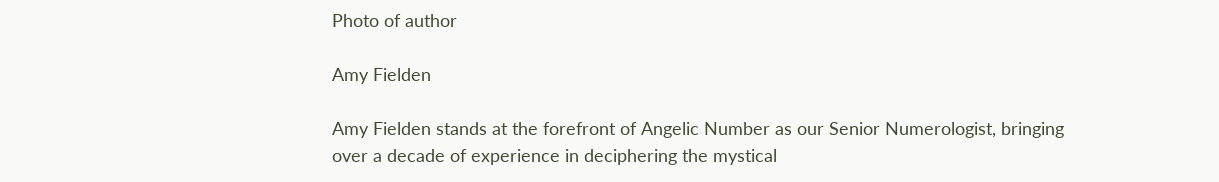Photo of author

Amy Fielden

Amy Fielden stands at the forefront of Angelic Number as our Senior Numerologist, bringing over a decade of experience in deciphering the mystical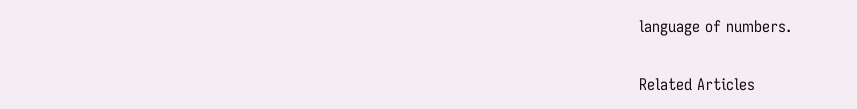language of numbers.

Related Articles